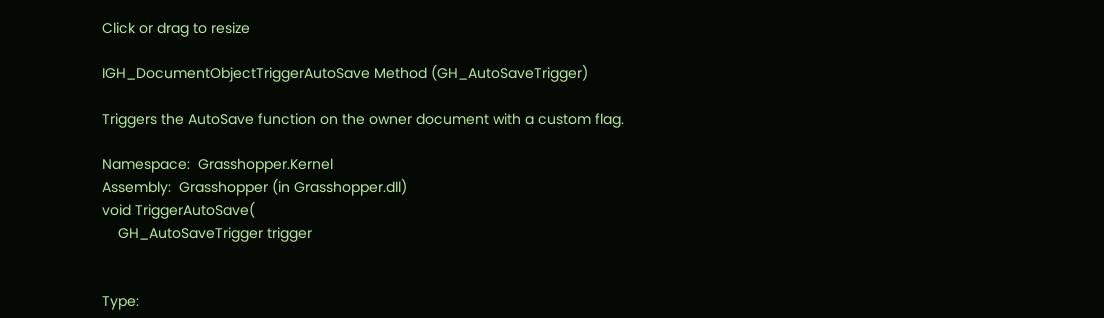Click or drag to resize

IGH_DocumentObjectTriggerAutoSave Method (GH_AutoSaveTrigger)

Triggers the AutoSave function on the owner document with a custom flag.

Namespace:  Grasshopper.Kernel
Assembly:  Grasshopper (in Grasshopper.dll)
void TriggerAutoSave(
    GH_AutoSaveTrigger trigger


Type: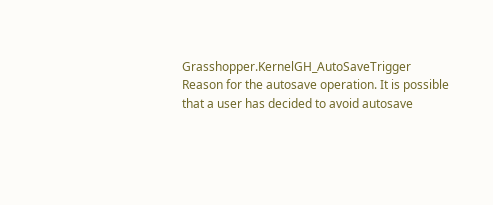Grasshopper.KernelGH_AutoSaveTrigger
Reason for the autosave operation. It is possible that a user has decided to avoid autosave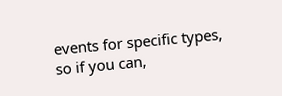events for specific types, so if you can,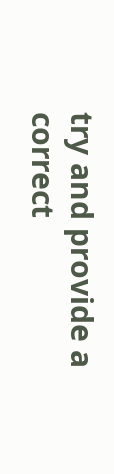try and provide a correct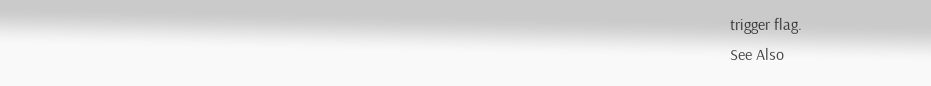trigger flag.
See Also